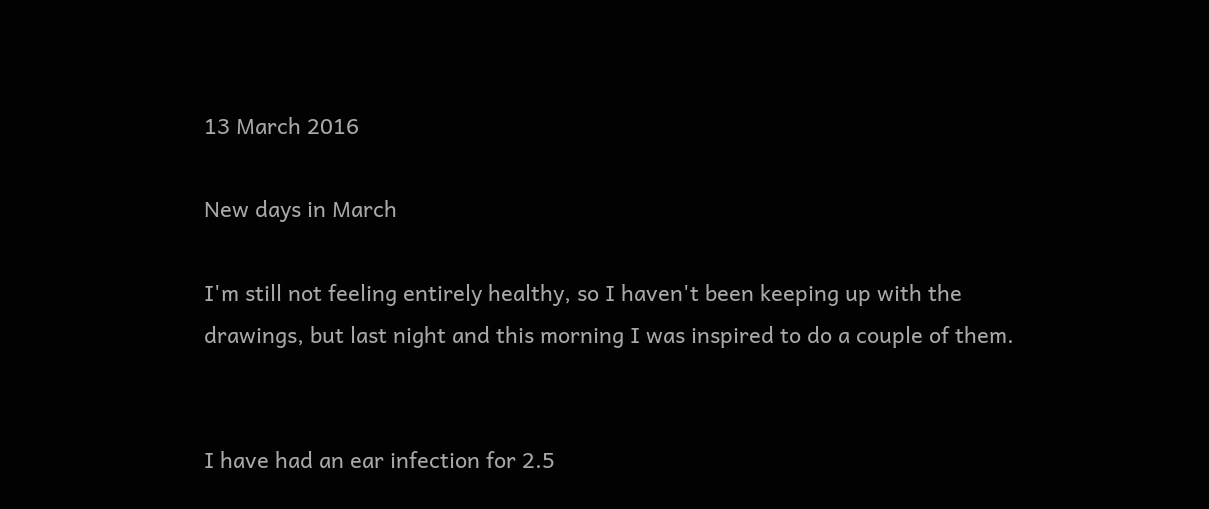13 March 2016

New days in March

I'm still not feeling entirely healthy, so I haven't been keeping up with the drawings, but last night and this morning I was inspired to do a couple of them.


I have had an ear infection for 2.5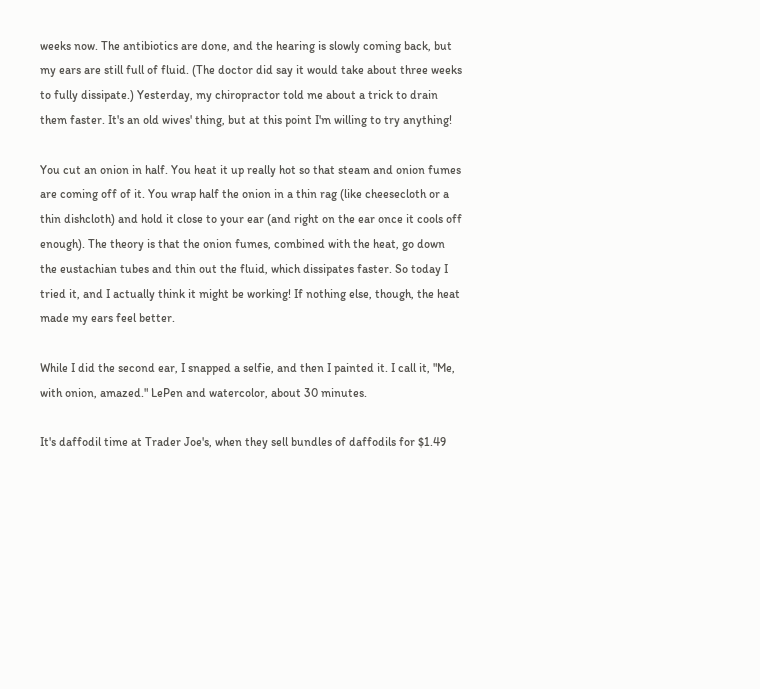weeks now. The antibiotics are done, and the hearing is slowly coming back, but my ears are still full of fluid. (The doctor did say it would take about three weeks to fully dissipate.) Yesterday, my chiropractor told me about a trick to drain them faster. It's an old wives' thing, but at this point I'm willing to try anything!

You cut an onion in half. You heat it up really hot so that steam and onion fumes are coming off of it. You wrap half the onion in a thin rag (like cheesecloth or a thin dishcloth) and hold it close to your ear (and right on the ear once it cools off enough). The theory is that the onion fumes, combined with the heat, go down the eustachian tubes and thin out the fluid, which dissipates faster. So today I tried it, and I actually think it might be working! If nothing else, though, the heat made my ears feel better.

While I did the second ear, I snapped a selfie, and then I painted it. I call it, "Me, with onion, amazed." LePen and watercolor, about 30 minutes.

It's daffodil time at Trader Joe's, when they sell bundles of daffodils for $1.49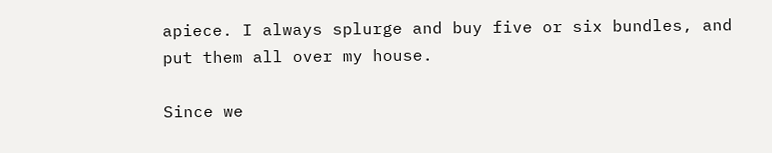apiece. I always splurge and buy five or six bundles, and put them all over my house.

Since we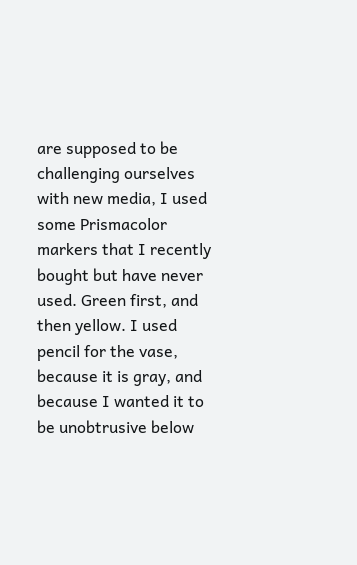are supposed to be challenging ourselves with new media, I used some Prismacolor markers that I recently bought but have never used. Green first, and then yellow. I used pencil for the vase, because it is gray, and because I wanted it to be unobtrusive below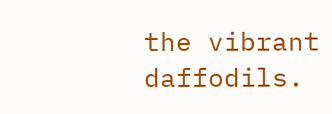the vibrant daffodils.